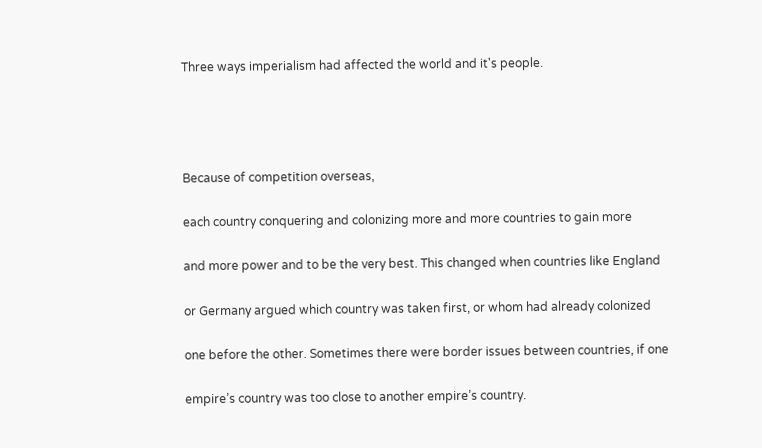Three ways imperialism had affected the world and it's people.




Because of competition overseas,

each country conquering and colonizing more and more countries to gain more

and more power and to be the very best. This changed when countries like England

or Germany argued which country was taken first, or whom had already colonized

one before the other. Sometimes there were border issues between countries, if one

empire’s country was too close to another empire’s country.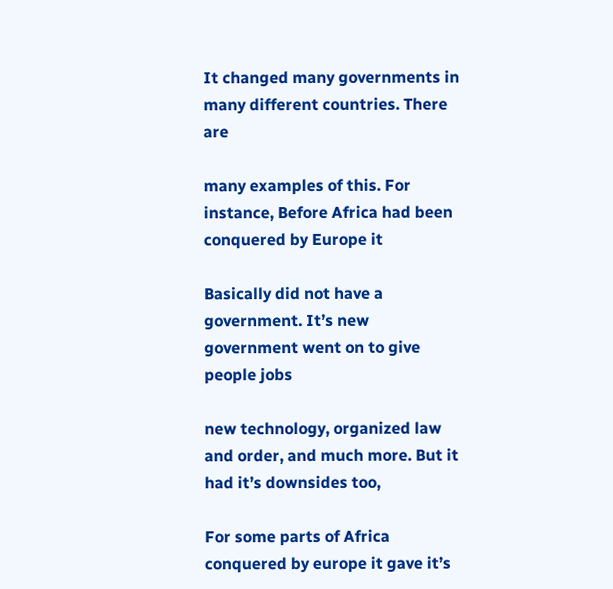It changed many governments in many different countries. There are

many examples of this. For instance, Before Africa had been conquered by Europe it

Basically did not have a government. It’s new government went on to give people jobs

new technology, organized law and order, and much more. But it had it’s downsides too,

For some parts of Africa conquered by europe it gave it’s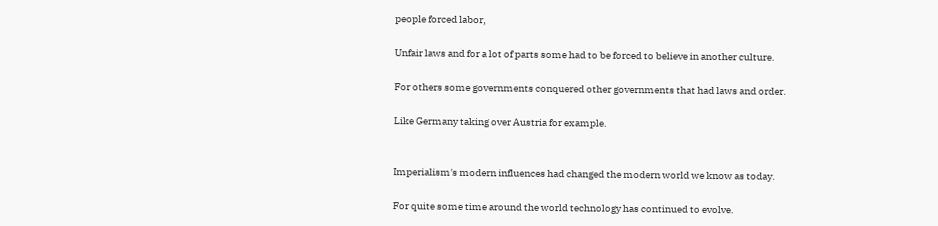people forced labor,

Unfair laws and for a lot of parts some had to be forced to believe in another culture.

For others some governments conquered other governments that had laws and order.

Like Germany taking over Austria for example.


Imperialism's modern influences had changed the modern world we know as today.

For quite some time around the world technology has continued to evolve.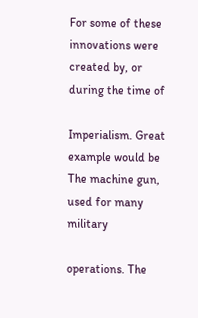For some of these innovations were created by, or during the time of

Imperialism. Great example would be The machine gun, used for many military

operations. The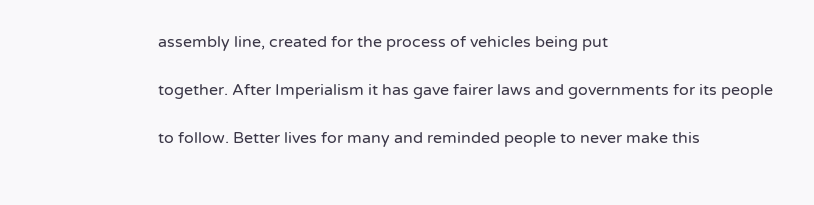assembly line, created for the process of vehicles being put

together. After Imperialism it has gave fairer laws and governments for its people

to follow. Better lives for many and reminded people to never make this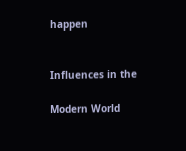happen


Influences in the

Modern World